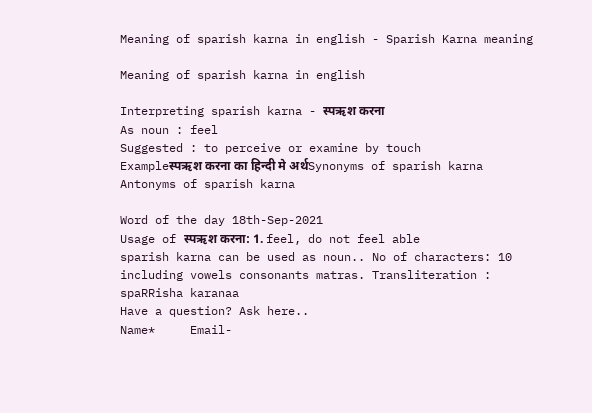Meaning of sparish karna in english - Sparish Karna meaning

Meaning of sparish karna in english

Interpreting sparish karna - स्पऋश करना
As noun : feel
Suggested : to perceive or examine by touch
Exampleस्पऋश करना का हिन्दी मे अर्थSynonyms of sparish karna Antonyms of sparish karna

Word of the day 18th-Sep-2021
Usage of स्पऋश करना: 1. feel, do not feel able
sparish karna can be used as noun.. No of characters: 10 including vowels consonants matras. Transliteration : spaRRisha karanaa
Have a question? Ask here..
Name*     Email-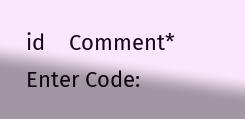id    Comment* Enter Code: